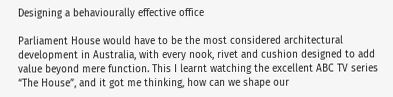Designing a behaviourally effective office

Parliament House would have to be the most considered architectural development in Australia, with every nook, rivet and cushion designed to add value beyond mere function. This I learnt watching the excellent ABC TV series “The House”, and it got me thinking, how can we shape our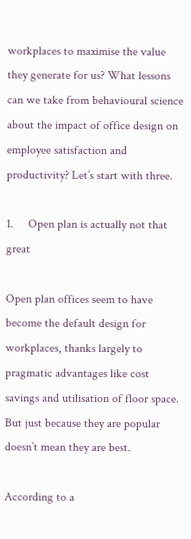workplaces to maximise the value they generate for us? What lessons can we take from behavioural science about the impact of office design on employee satisfaction and productivity? Let’s start with three.

1.     Open plan is actually not that great

Open plan offices seem to have become the default design for workplaces, thanks largely to pragmatic advantages like cost savings and utilisation of floor space. But just because they are popular doesn’t mean they are best.

According to a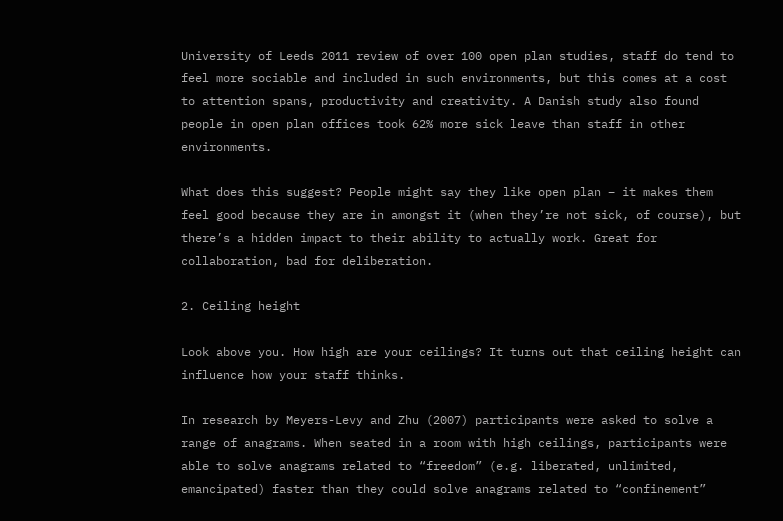University of Leeds 2011 review of over 100 open plan studies, staff do tend to feel more sociable and included in such environments, but this comes at a cost to attention spans, productivity and creativity. A Danish study also found people in open plan offices took 62% more sick leave than staff in other environments.

What does this suggest? People might say they like open plan – it makes them feel good because they are in amongst it (when they’re not sick, of course), but there’s a hidden impact to their ability to actually work. Great for collaboration, bad for deliberation.

2. Ceiling height

Look above you. How high are your ceilings? It turns out that ceiling height can influence how your staff thinks.

In research by Meyers-Levy and Zhu (2007) participants were asked to solve a range of anagrams. When seated in a room with high ceilings, participants were able to solve anagrams related to “freedom” (e.g. liberated, unlimited, emancipated) faster than they could solve anagrams related to “confinement”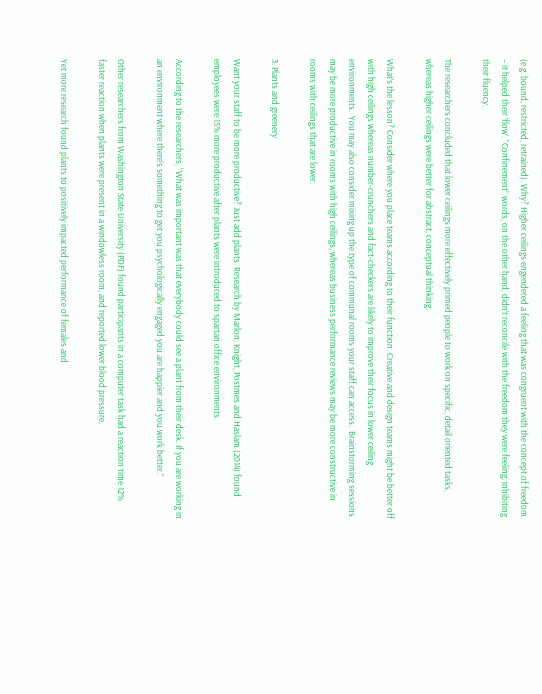(e.g. bound, restricted, retrained). Why? Higher ceilings engendered a feeling that was congruent with the concept of freedom – it helped their ‘flow’. “Confinement” words, on the other hand, didn’t reconcile with the freedom they were feeling, inhibiting their fluency.

The researchers concluded that lower ceilings more effectively primed people to work on specific, detail oriented tasks, whereas higher ceilings were better for abstract, conceptual thinking.

What’s the lesson? Consider where you place teams according to their function. Creative and design teams might be better off with high ceilings whereas number-crunchers and fact-checkers are likely to improve their focus in lower ceiling environments.  You may also consider mixing up the type of communal rooms your staff can access.  Brainstorming sessions may be more productive in rooms with high ceilings, whereas business performance reviews may be more constructive in rooms with ceilings that are lower.

3. Plants and greenery

Want your staff to be more productive? Just add plants. Research by Marlon, Knight, Postmes and Haslam (2014) found employees were 15% more productive after plants were introduced to spartan office environments.

According to the researchers, “What was important was that everybody could see a plant from their desk. If you are working in an environment where there’s something to get you psychologically engaged you are happier and you work better.”

Other researchers from Washington State University (PDF) found participants in a computer task had a reaction time 12% faster reaction when plants were present in a windowless room, and reported lower blood pressure.

Yet more research found plants to positively impacted performance of females and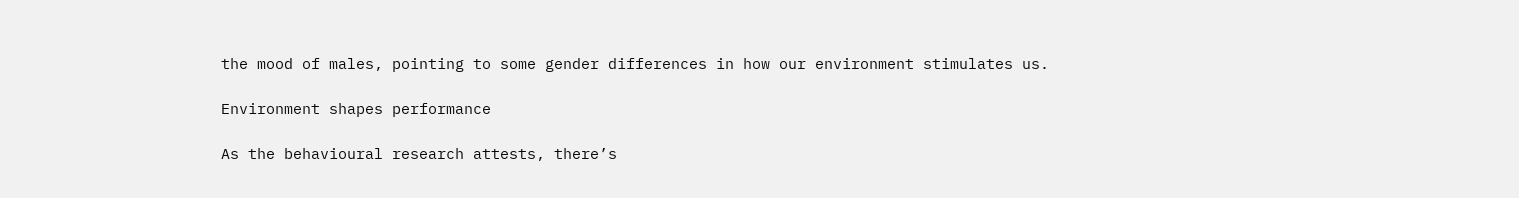the mood of males, pointing to some gender differences in how our environment stimulates us.

Environment shapes performance

As the behavioural research attests, there’s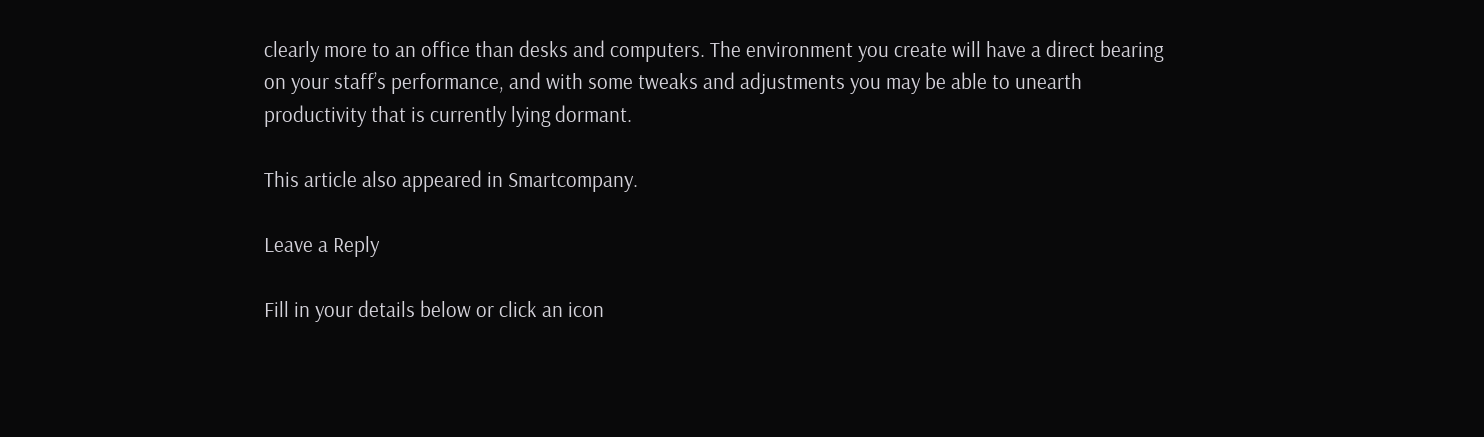clearly more to an office than desks and computers. The environment you create will have a direct bearing on your staff’s performance, and with some tweaks and adjustments you may be able to unearth productivity that is currently lying dormant.

This article also appeared in Smartcompany.

Leave a Reply

Fill in your details below or click an icon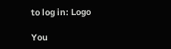to log in: Logo

You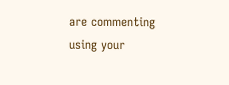are commenting using your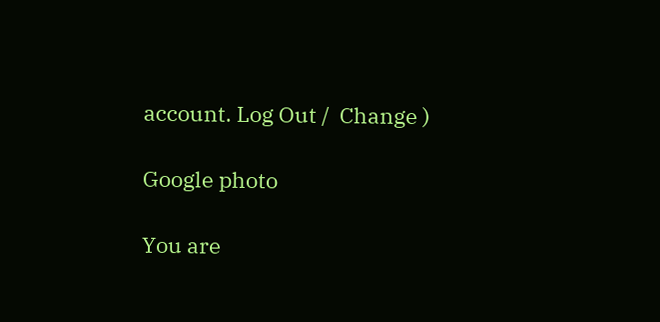account. Log Out /  Change )

Google photo

You are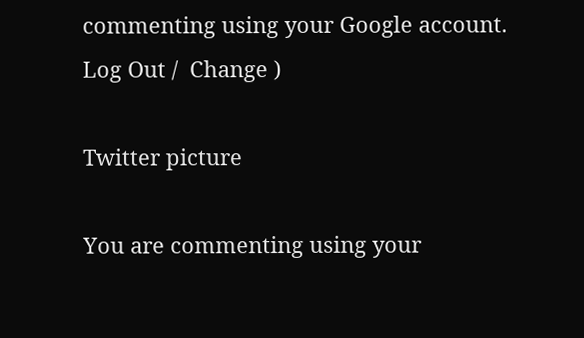commenting using your Google account. Log Out /  Change )

Twitter picture

You are commenting using your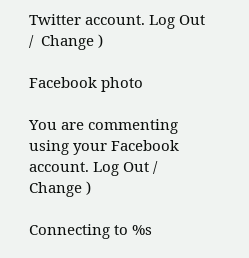Twitter account. Log Out /  Change )

Facebook photo

You are commenting using your Facebook account. Log Out /  Change )

Connecting to %s